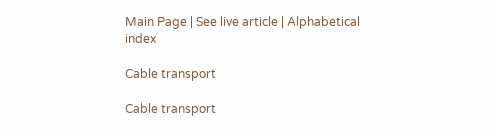Main Page | See live article | Alphabetical index

Cable transport

Cable transport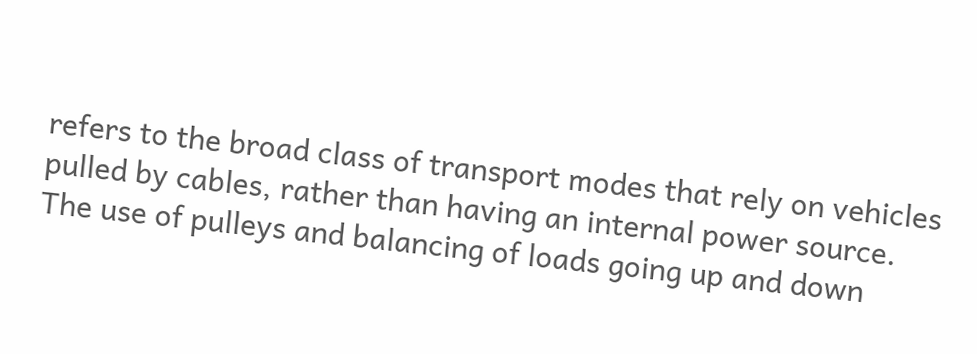refers to the broad class of transport modes that rely on vehicles pulled by cables, rather than having an internal power source. The use of pulleys and balancing of loads going up and down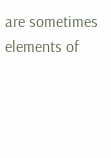are sometimes elements of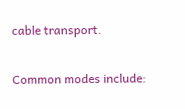cable transport.

Common modes include: